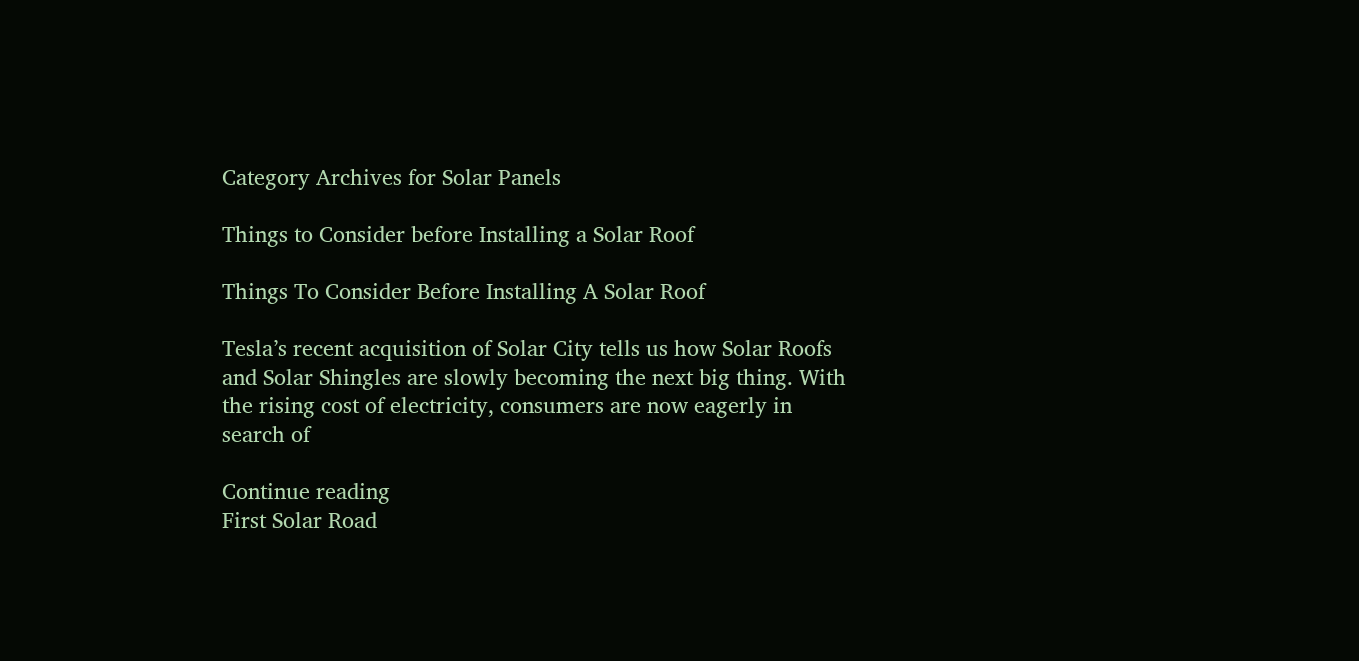Category Archives for Solar Panels

Things to Consider before Installing a Solar Roof

Things To Consider Before Installing A Solar Roof

Tesla’s recent acquisition of Solar City tells us how Solar Roofs and Solar Shingles are slowly becoming the next big thing. With the rising cost of electricity, consumers are now eagerly in search of

Continue reading
First Solar Road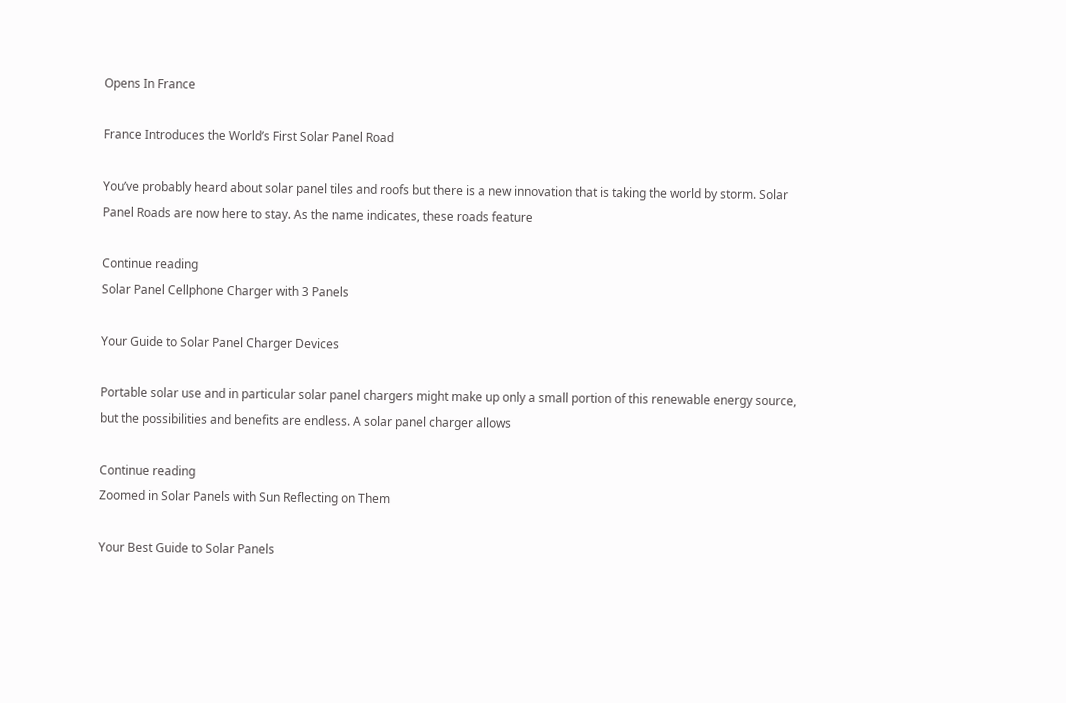Opens In France

France Introduces the World’s First Solar Panel Road

You’ve probably heard about solar panel tiles and roofs but there is a new innovation that is taking the world by storm. Solar Panel Roads are now here to stay. As the name indicates, these roads feature

Continue reading
Solar Panel Cellphone Charger with 3 Panels

Your Guide to Solar Panel Charger Devices

Portable solar use and in particular solar panel chargers might make up only a small portion of this renewable energy source, but the possibilities and benefits are endless. A solar panel charger allows

Continue reading
Zoomed in Solar Panels with Sun Reflecting on Them

Your Best Guide to Solar Panels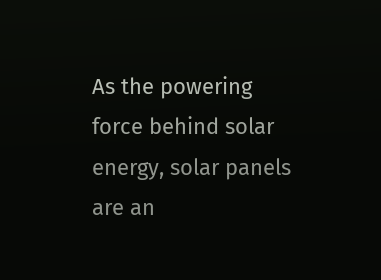As the powering force behind solar energy, solar panels are an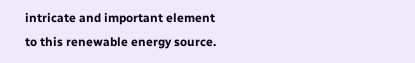intricate and important element to this renewable energy source.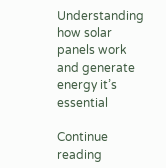Understanding how solar panels work and generate energy it’s essential

Continue reading